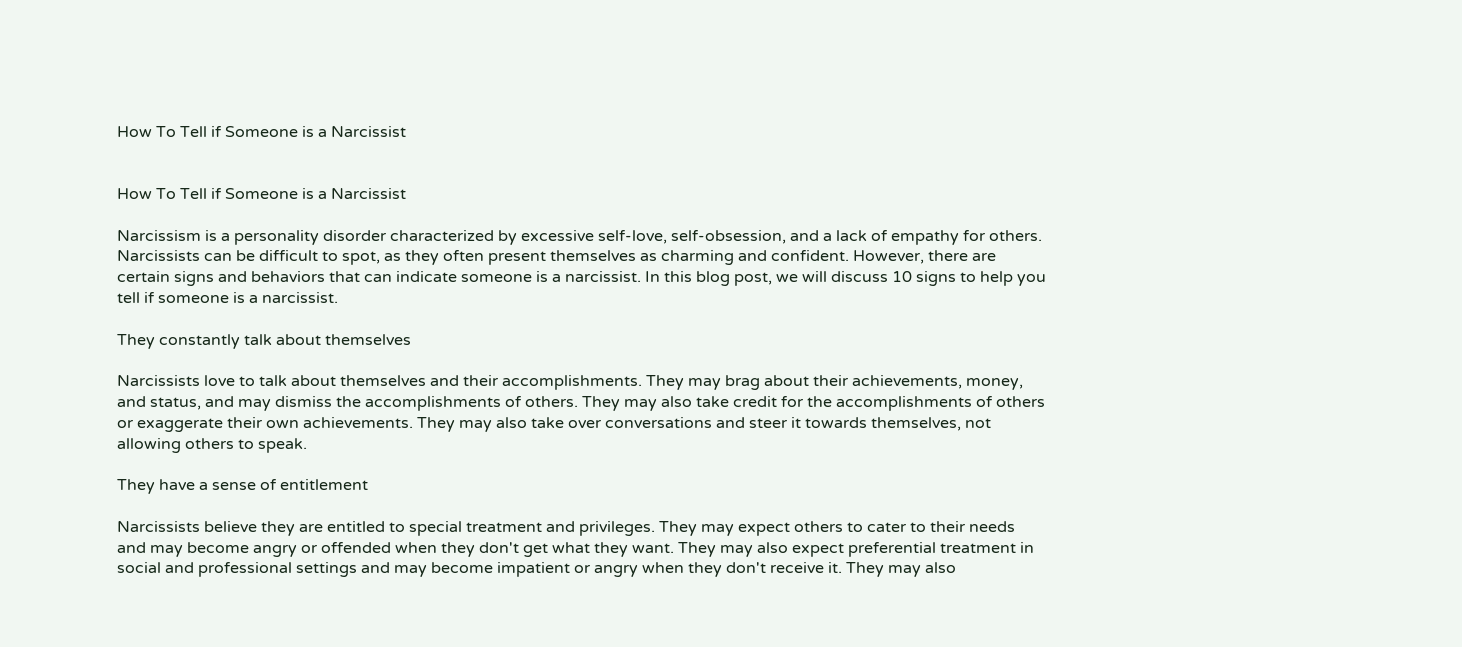How To Tell if Someone is a Narcissist


How To Tell if Someone is a Narcissist

Narcissism is a personality disorder characterized by excessive self-love, self-obsession, and a lack of empathy for others. Narcissists can be difficult to spot, as they often present themselves as charming and confident. However, there are certain signs and behaviors that can indicate someone is a narcissist. In this blog post, we will discuss 10 signs to help you tell if someone is a narcissist.

They constantly talk about themselves

Narcissists love to talk about themselves and their accomplishments. They may brag about their achievements, money, and status, and may dismiss the accomplishments of others. They may also take credit for the accomplishments of others or exaggerate their own achievements. They may also take over conversations and steer it towards themselves, not allowing others to speak.

They have a sense of entitlement

Narcissists believe they are entitled to special treatment and privileges. They may expect others to cater to their needs and may become angry or offended when they don't get what they want. They may also expect preferential treatment in social and professional settings and may become impatient or angry when they don't receive it. They may also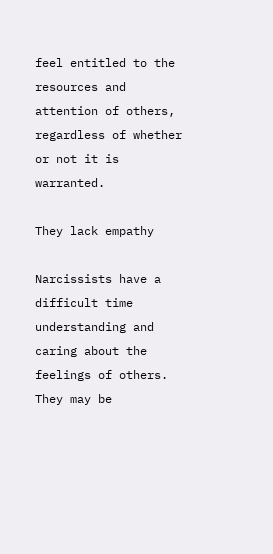feel entitled to the resources and attention of others, regardless of whether or not it is warranted.

They lack empathy

Narcissists have a difficult time understanding and caring about the feelings of others. They may be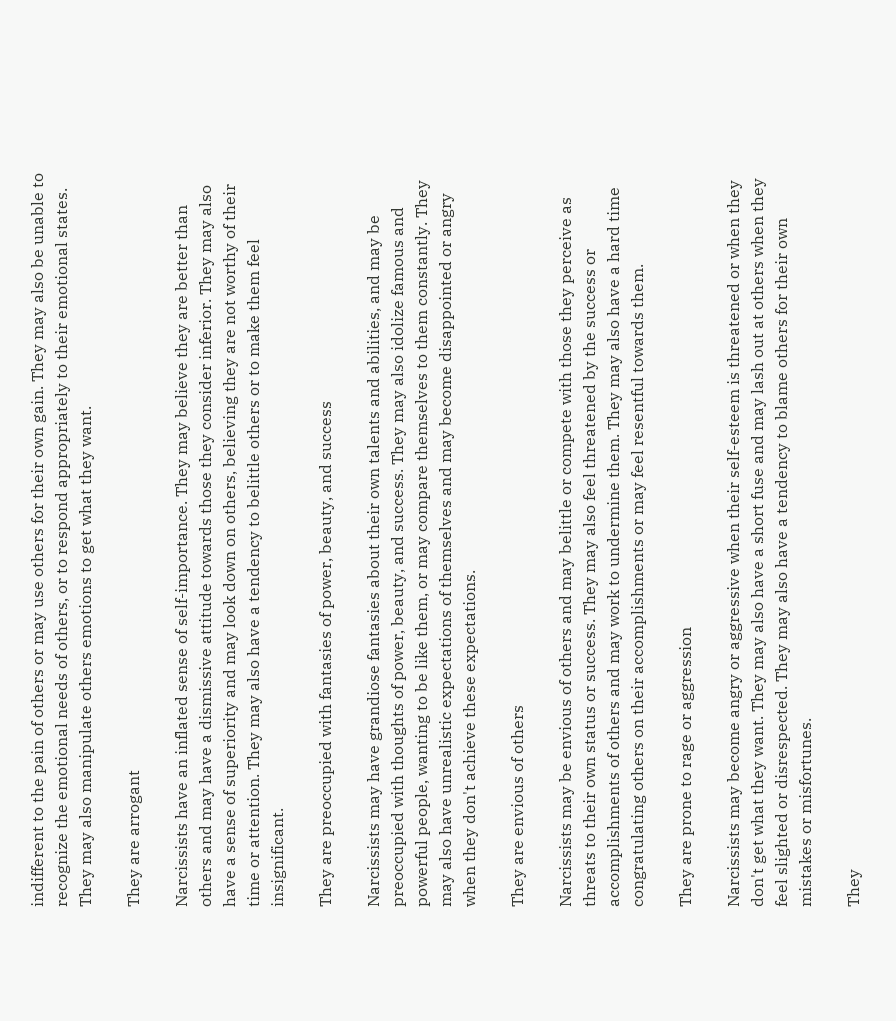indifferent to the pain of others or may use others for their own gain. They may also be unable to recognize the emotional needs of others, or to respond appropriately to their emotional states. They may also manipulate others emotions to get what they want.

They are arrogant

Narcissists have an inflated sense of self-importance. They may believe they are better than others and may have a dismissive attitude towards those they consider inferior. They may also have a sense of superiority and may look down on others, believing they are not worthy of their time or attention. They may also have a tendency to belittle others or to make them feel insignificant.

They are preoccupied with fantasies of power, beauty, and success

Narcissists may have grandiose fantasies about their own talents and abilities, and may be preoccupied with thoughts of power, beauty, and success. They may also idolize famous and powerful people, wanting to be like them, or may compare themselves to them constantly. They may also have unrealistic expectations of themselves and may become disappointed or angry when they don't achieve these expectations.

They are envious of others

Narcissists may be envious of others and may belittle or compete with those they perceive as threats to their own status or success. They may also feel threatened by the success or accomplishments of others and may work to undermine them. They may also have a hard time congratulating others on their accomplishments or may feel resentful towards them.

They are prone to rage or aggression

Narcissists may become angry or aggressive when their self-esteem is threatened or when they don't get what they want. They may also have a short fuse and may lash out at others when they feel slighted or disrespected. They may also have a tendency to blame others for their own mistakes or misfortunes.

They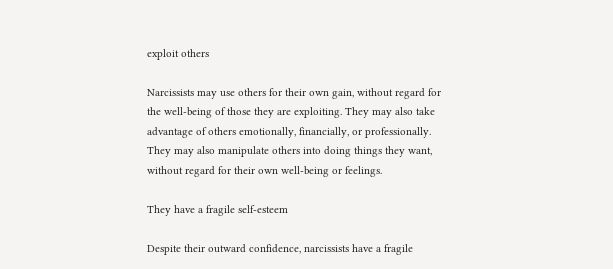exploit others

Narcissists may use others for their own gain, without regard for the well-being of those they are exploiting. They may also take advantage of others emotionally, financially, or professionally. They may also manipulate others into doing things they want, without regard for their own well-being or feelings.

They have a fragile self-esteem

Despite their outward confidence, narcissists have a fragile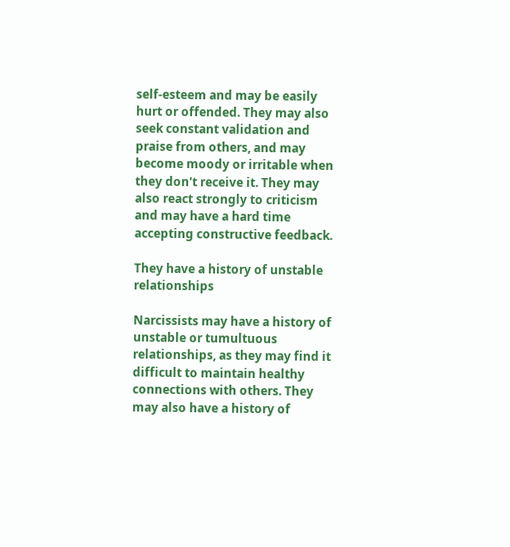self-esteem and may be easily hurt or offended. They may also seek constant validation and praise from others, and may become moody or irritable when they don't receive it. They may also react strongly to criticism and may have a hard time accepting constructive feedback.

They have a history of unstable relationships

Narcissists may have a history of unstable or tumultuous relationships, as they may find it difficult to maintain healthy connections with others. They may also have a history of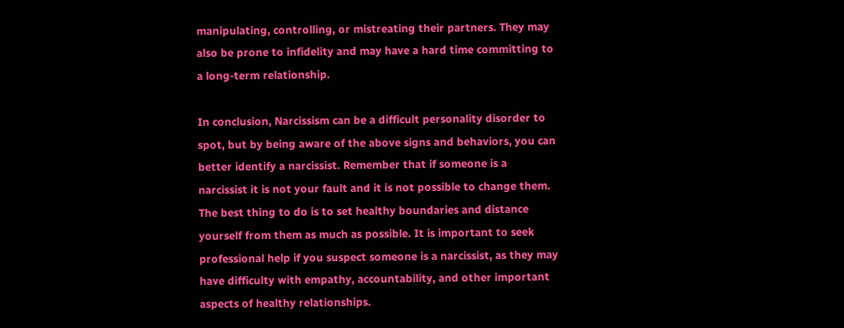manipulating, controlling, or mistreating their partners. They may also be prone to infidelity and may have a hard time committing to a long-term relationship.

In conclusion, Narcissism can be a difficult personality disorder to spot, but by being aware of the above signs and behaviors, you can better identify a narcissist. Remember that if someone is a narcissist it is not your fault and it is not possible to change them. The best thing to do is to set healthy boundaries and distance yourself from them as much as possible. It is important to seek professional help if you suspect someone is a narcissist, as they may have difficulty with empathy, accountability, and other important aspects of healthy relationships.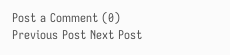Post a Comment (0)
Previous Post Next Post